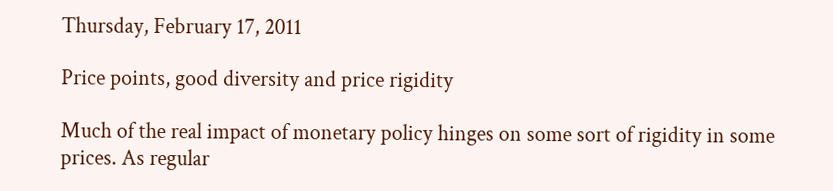Thursday, February 17, 2011

Price points, good diversity and price rigidity

Much of the real impact of monetary policy hinges on some sort of rigidity in some prices. As regular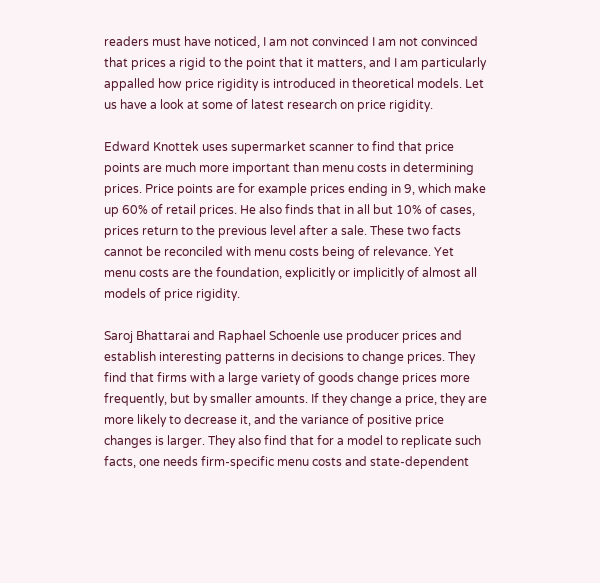readers must have noticed, I am not convinced I am not convinced that prices a rigid to the point that it matters, and I am particularly appalled how price rigidity is introduced in theoretical models. Let us have a look at some of latest research on price rigidity.

Edward Knottek uses supermarket scanner to find that price points are much more important than menu costs in determining prices. Price points are for example prices ending in 9, which make up 60% of retail prices. He also finds that in all but 10% of cases, prices return to the previous level after a sale. These two facts cannot be reconciled with menu costs being of relevance. Yet menu costs are the foundation, explicitly or implicitly of almost all models of price rigidity.

Saroj Bhattarai and Raphael Schoenle use producer prices and establish interesting patterns in decisions to change prices. They find that firms with a large variety of goods change prices more frequently, but by smaller amounts. If they change a price, they are more likely to decrease it, and the variance of positive price changes is larger. They also find that for a model to replicate such facts, one needs firm-specific menu costs and state-dependent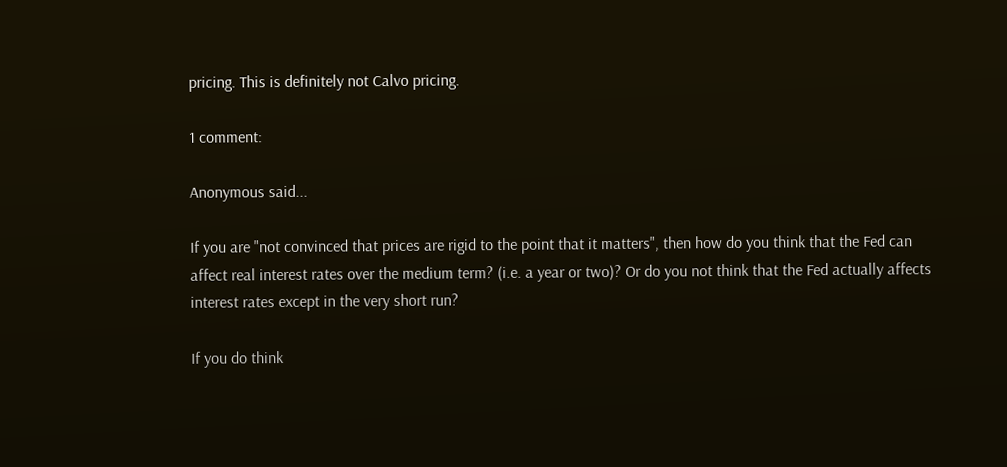pricing. This is definitely not Calvo pricing.

1 comment:

Anonymous said...

If you are "not convinced that prices are rigid to the point that it matters", then how do you think that the Fed can affect real interest rates over the medium term? (i.e. a year or two)? Or do you not think that the Fed actually affects interest rates except in the very short run?

If you do think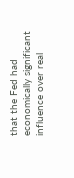that the Fed had economically significant influence over real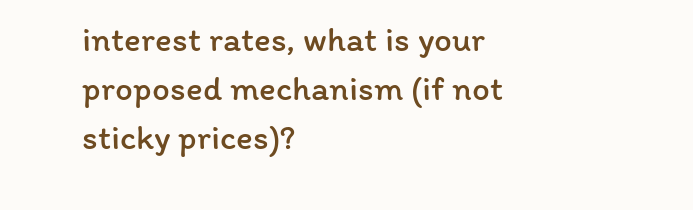interest rates, what is your proposed mechanism (if not sticky prices)?